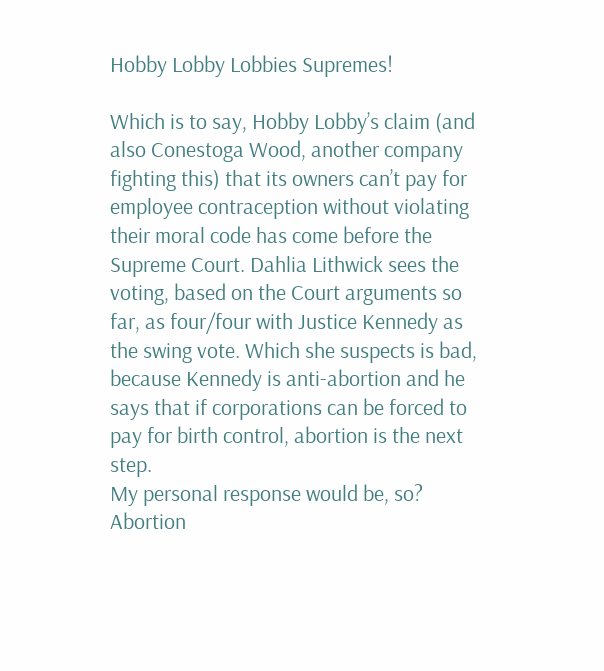Hobby Lobby Lobbies Supremes!

Which is to say, Hobby Lobby’s claim (and also Conestoga Wood, another company fighting this) that its owners can’t pay for employee contraception without violating their moral code has come before the Supreme Court. Dahlia Lithwick sees the voting, based on the Court arguments so far, as four/four with Justice Kennedy as the swing vote. Which she suspects is bad, because Kennedy is anti-abortion and he says that if corporations can be forced to pay for birth control, abortion is the next step.
My personal response would be, so? Abortion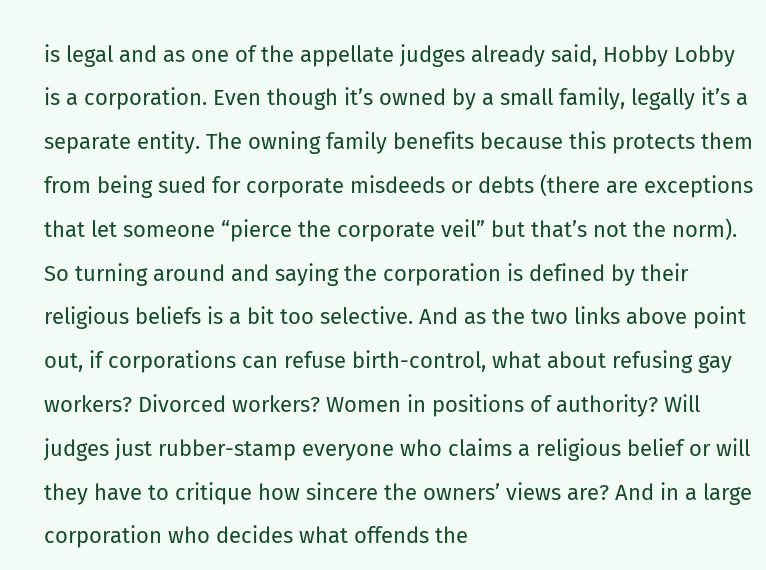is legal and as one of the appellate judges already said, Hobby Lobby is a corporation. Even though it’s owned by a small family, legally it’s a separate entity. The owning family benefits because this protects them from being sued for corporate misdeeds or debts (there are exceptions that let someone “pierce the corporate veil” but that’s not the norm). So turning around and saying the corporation is defined by their religious beliefs is a bit too selective. And as the two links above point out, if corporations can refuse birth-control, what about refusing gay workers? Divorced workers? Women in positions of authority? Will judges just rubber-stamp everyone who claims a religious belief or will they have to critique how sincere the owners’ views are? And in a large corporation who decides what offends the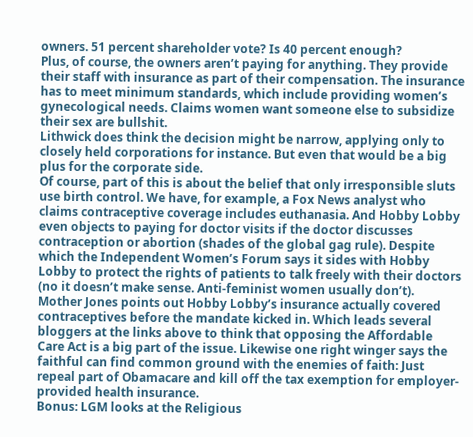owners. 51 percent shareholder vote? Is 40 percent enough?
Plus, of course, the owners aren’t paying for anything. They provide their staff with insurance as part of their compensation. The insurance has to meet minimum standards, which include providing women’s gynecological needs. Claims women want someone else to subsidize their sex are bullshit.
Lithwick does think the decision might be narrow, applying only to closely held corporations for instance. But even that would be a big plus for the corporate side.
Of course, part of this is about the belief that only irresponsible sluts use birth control. We have, for example, a Fox News analyst who claims contraceptive coverage includes euthanasia. And Hobby Lobby even objects to paying for doctor visits if the doctor discusses contraception or abortion (shades of the global gag rule). Despite which the Independent Women’s Forum says it sides with Hobby Lobby to protect the rights of patients to talk freely with their doctors (no it doesn’t make sense. Anti-feminist women usually don’t).
Mother Jones points out Hobby Lobby’s insurance actually covered contraceptives before the mandate kicked in. Which leads several bloggers at the links above to think that opposing the Affordable Care Act is a big part of the issue. Likewise one right winger says the faithful can find common ground with the enemies of faith: Just repeal part of Obamacare and kill off the tax exemption for employer-provided health insurance.
Bonus: LGM looks at the Religious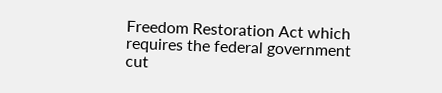Freedom Restoration Act which requires the federal government cut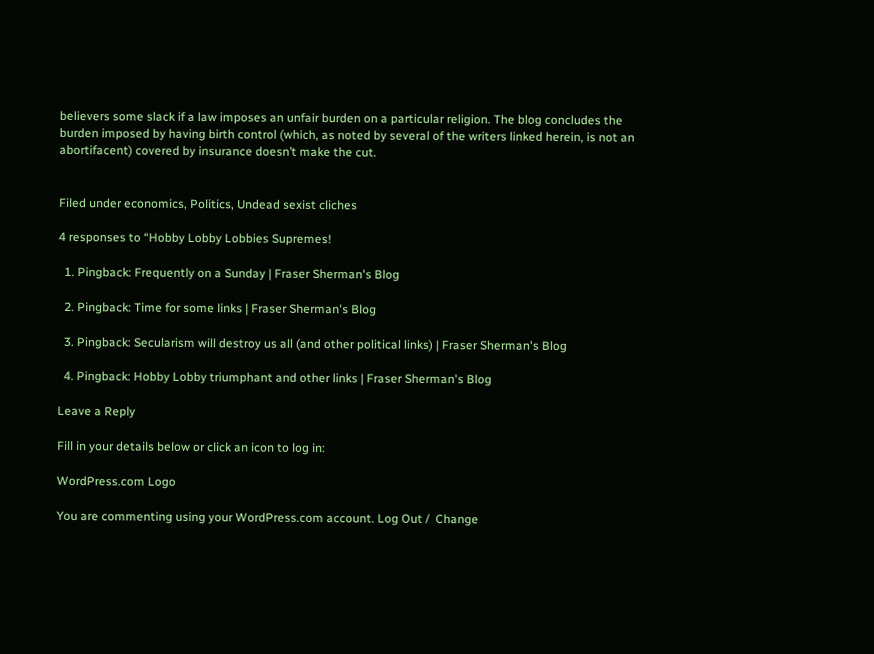believers some slack if a law imposes an unfair burden on a particular religion. The blog concludes the burden imposed by having birth control (which, as noted by several of the writers linked herein, is not an abortifacent) covered by insurance doesn’t make the cut.


Filed under economics, Politics, Undead sexist cliches

4 responses to “Hobby Lobby Lobbies Supremes!

  1. Pingback: Frequently on a Sunday | Fraser Sherman's Blog

  2. Pingback: Time for some links | Fraser Sherman's Blog

  3. Pingback: Secularism will destroy us all (and other political links) | Fraser Sherman's Blog

  4. Pingback: Hobby Lobby triumphant and other links | Fraser Sherman's Blog

Leave a Reply

Fill in your details below or click an icon to log in:

WordPress.com Logo

You are commenting using your WordPress.com account. Log Out /  Change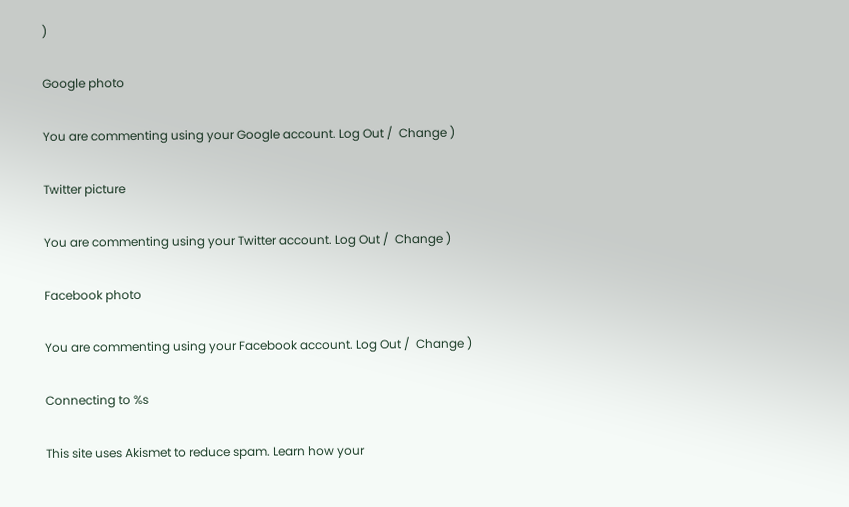)

Google photo

You are commenting using your Google account. Log Out /  Change )

Twitter picture

You are commenting using your Twitter account. Log Out /  Change )

Facebook photo

You are commenting using your Facebook account. Log Out /  Change )

Connecting to %s

This site uses Akismet to reduce spam. Learn how your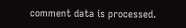comment data is processed.